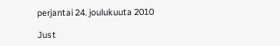perjantai 24. joulukuuta 2010

Just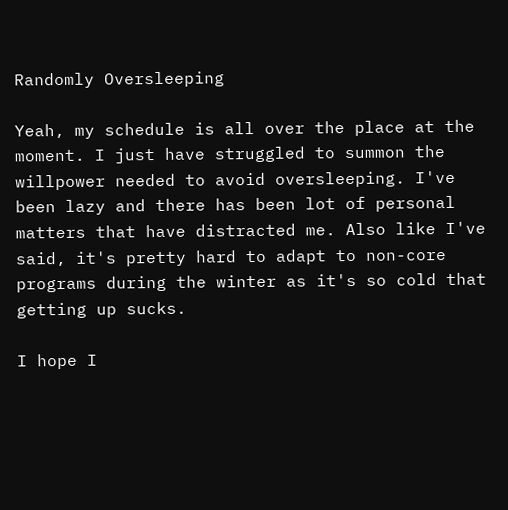Randomly Oversleeping

Yeah, my schedule is all over the place at the moment. I just have struggled to summon the willpower needed to avoid oversleeping. I've been lazy and there has been lot of personal matters that have distracted me. Also like I've said, it's pretty hard to adapt to non-core programs during the winter as it's so cold that getting up sucks.

I hope I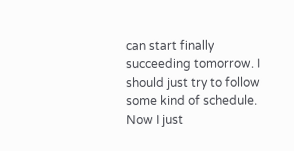can start finally succeeding tomorrow. I should just try to follow some kind of schedule. Now I just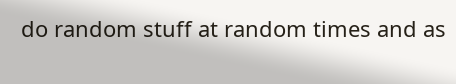do random stuff at random times and as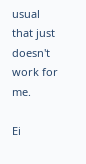usual that just doesn't work for me.

Ei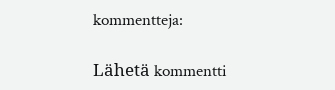kommentteja:

Lähetä kommentti